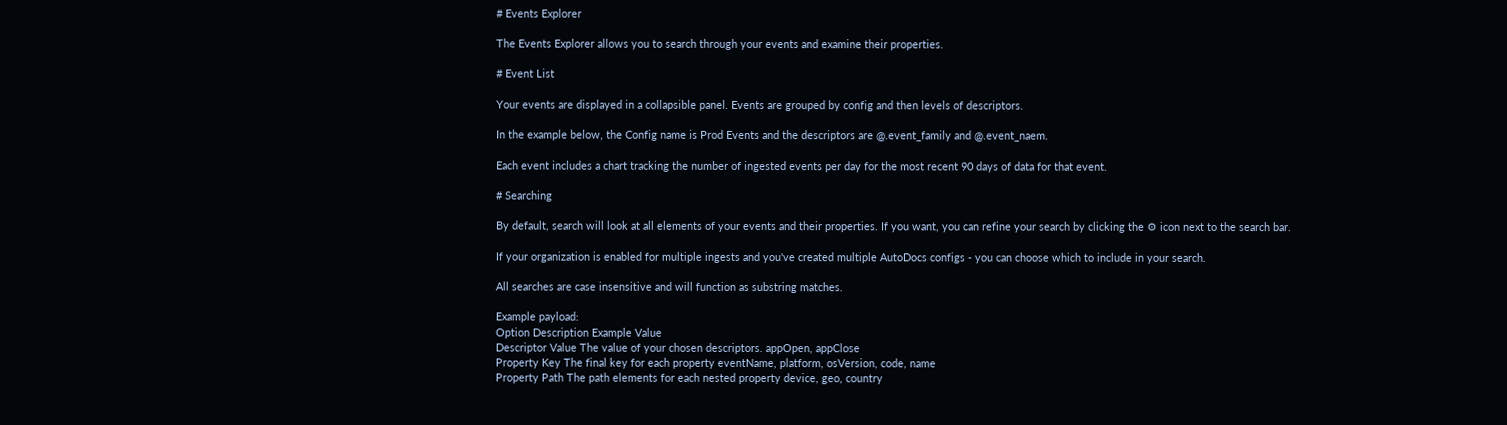# Events Explorer

The Events Explorer allows you to search through your events and examine their properties.

# Event List

Your events are displayed in a collapsible panel. Events are grouped by config and then levels of descriptors.

In the example below, the Config name is Prod Events and the descriptors are @.event_family and @.event_naem.

Each event includes a chart tracking the number of ingested events per day for the most recent 90 days of data for that event.

# Searching

By default, search will look at all elements of your events and their properties. If you want, you can refine your search by clicking the ⚙ icon next to the search bar.

If your organization is enabled for multiple ingests and you've created multiple AutoDocs configs - you can choose which to include in your search.

All searches are case insensitive and will function as substring matches.

Example payload:
Option Description Example Value
Descriptor Value The value of your chosen descriptors. appOpen, appClose
Property Key The final key for each property eventName, platform, osVersion, code, name
Property Path The path elements for each nested property device, geo, country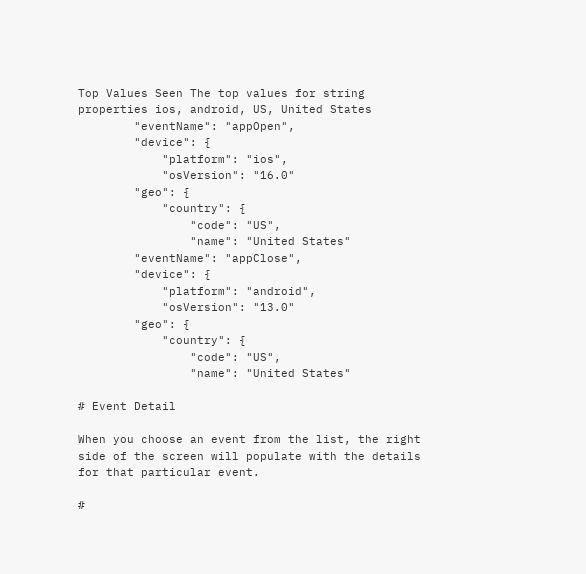Top Values Seen The top values for string properties ios, android, US, United States
        "eventName": "appOpen",
        "device": {
            "platform": "ios",
            "osVersion": "16.0"
        "geo": {
            "country": {
                "code": "US",
                "name": "United States"
        "eventName": "appClose",
        "device": {
            "platform": "android",
            "osVersion": "13.0"
        "geo": {
            "country": {
                "code": "US",
                "name": "United States"

# Event Detail

When you choose an event from the list, the right side of the screen will populate with the details for that particular event.

#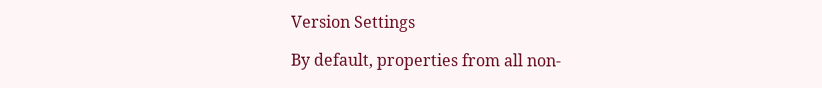Version Settings

By default, properties from all non-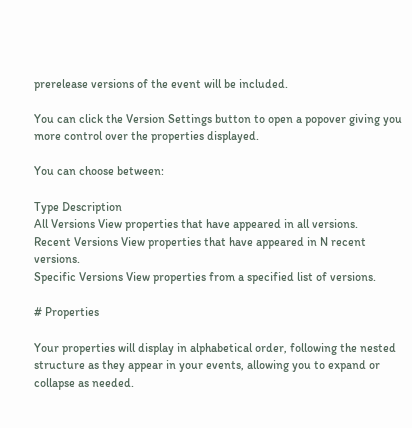prerelease versions of the event will be included.

You can click the Version Settings button to open a popover giving you more control over the properties displayed.

You can choose between:

Type Description
All Versions View properties that have appeared in all versions.
Recent Versions View properties that have appeared in N recent versions.
Specific Versions View properties from a specified list of versions.

# Properties

Your properties will display in alphabetical order, following the nested structure as they appear in your events, allowing you to expand or collapse as needed.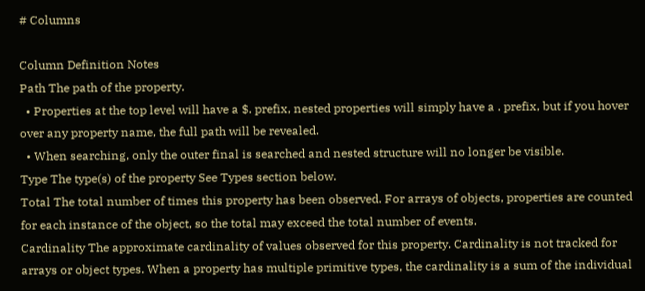# Columns

Column Definition Notes
Path The path of the property.
  • Properties at the top level will have a $. prefix, nested properties will simply have a . prefix, but if you hover over any property name, the full path will be revealed.
  • When searching, only the outer final is searched and nested structure will no longer be visible.
Type The type(s) of the property See Types section below.
Total The total number of times this property has been observed. For arrays of objects, properties are counted for each instance of the object, so the total may exceed the total number of events.
Cardinality The approximate cardinality of values observed for this property. Cardinality is not tracked for arrays or object types. When a property has multiple primitive types, the cardinality is a sum of the individual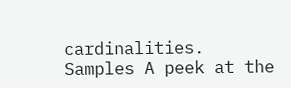cardinalities.
Samples A peek at the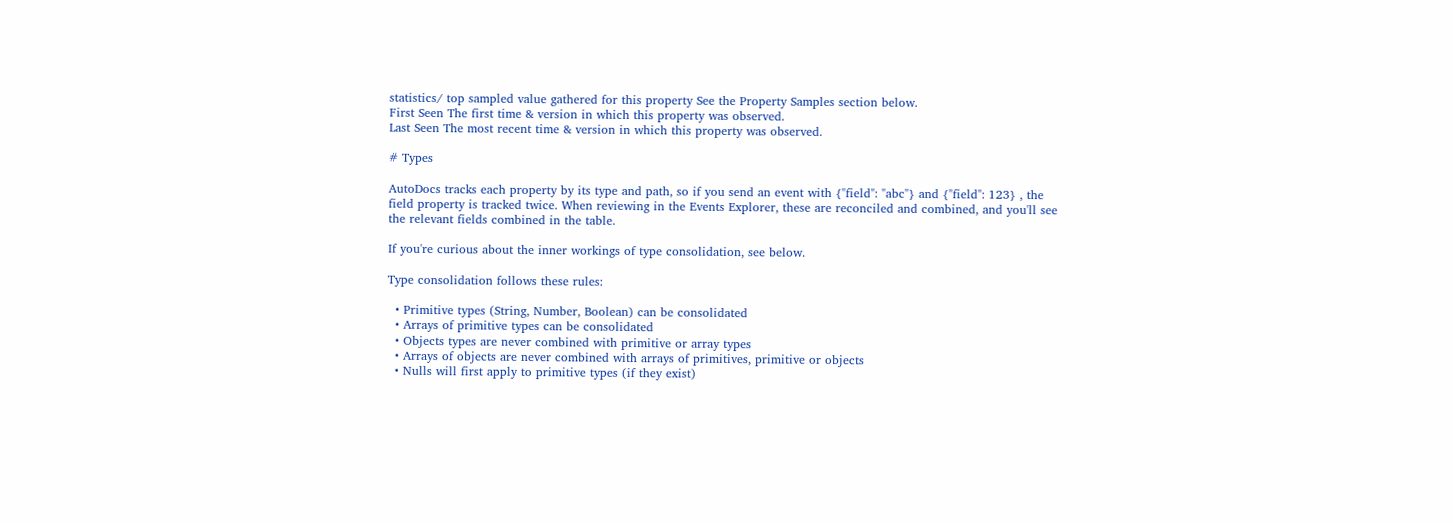statistics/ top sampled value gathered for this property See the Property Samples section below.
First Seen The first time & version in which this property was observed.
Last Seen The most recent time & version in which this property was observed.

# Types

AutoDocs tracks each property by its type and path, so if you send an event with {"field": "abc"} and {"field": 123} , the field property is tracked twice. When reviewing in the Events Explorer, these are reconciled and combined, and you'll see the relevant fields combined in the table.

If you're curious about the inner workings of type consolidation, see below.

Type consolidation follows these rules:

  • Primitive types (String, Number, Boolean) can be consolidated
  • Arrays of primitive types can be consolidated
  • Objects types are never combined with primitive or array types
  • Arrays of objects are never combined with arrays of primitives, primitive or objects
  • Nulls will first apply to primitive types (if they exist)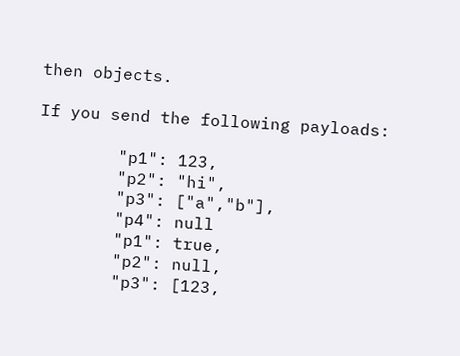then objects.

If you send the following payloads:

        "p1": 123,
        "p2": "hi",
        "p3": ["a","b"],
        "p4": null
        "p1": true,
        "p2": null,
        "p3": [123,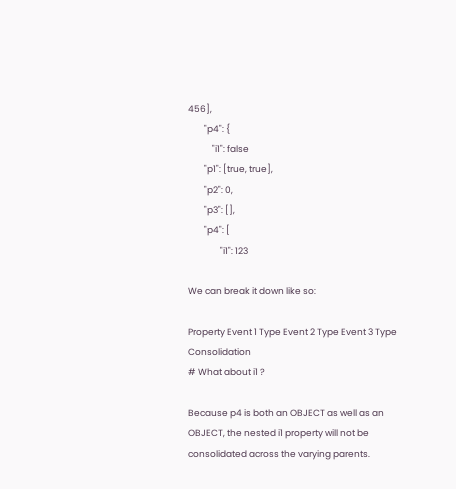456],
        "p4": {
            "i1": false
        "p1": [true, true],
        "p2": 0,
        "p3": [],
        "p4": [
                "i1": 123

We can break it down like so:

Property Event 1 Type Event 2 Type Event 3 Type Consolidation
# What about i1 ?

Because p4 is both an OBJECT as well as an OBJECT, the nested i1 property will not be consolidated across the varying parents.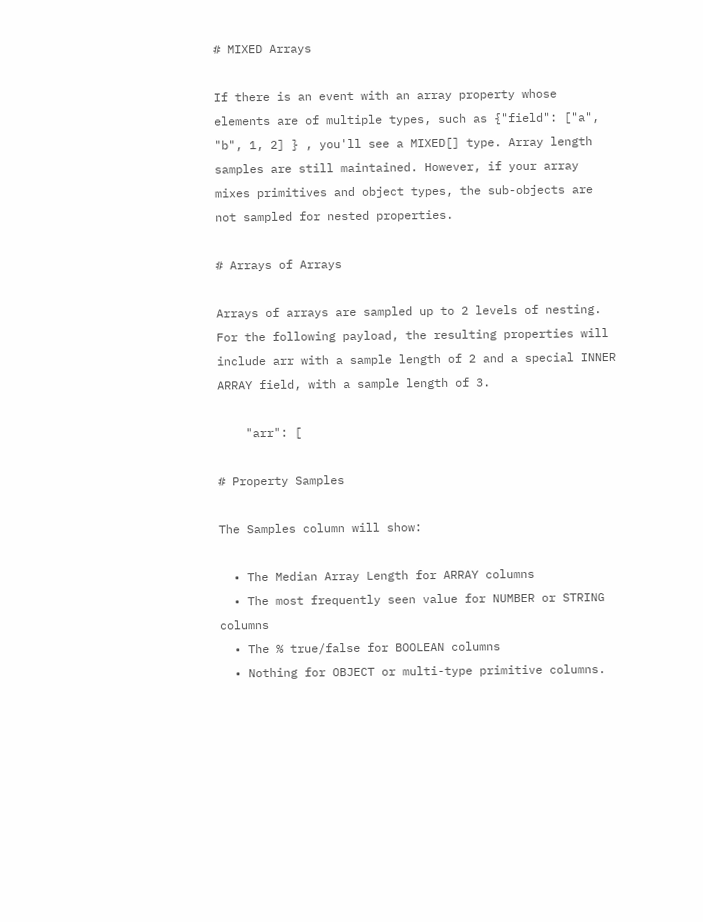# MIXED Arrays

If there is an event with an array property whose elements are of multiple types, such as {"field": ["a", "b", 1, 2] } , you'll see a MIXED[] type. Array length samples are still maintained. However, if your array mixes primitives and object types, the sub-objects are not sampled for nested properties.

# Arrays of Arrays

Arrays of arrays are sampled up to 2 levels of nesting. For the following payload, the resulting properties will include arr with a sample length of 2 and a special INNER ARRAY field, with a sample length of 3.

    "arr": [

# Property Samples

The Samples column will show:

  • The Median Array Length for ARRAY columns
  • The most frequently seen value for NUMBER or STRING columns
  • The % true/false for BOOLEAN columns
  • Nothing for OBJECT or multi-type primitive columns.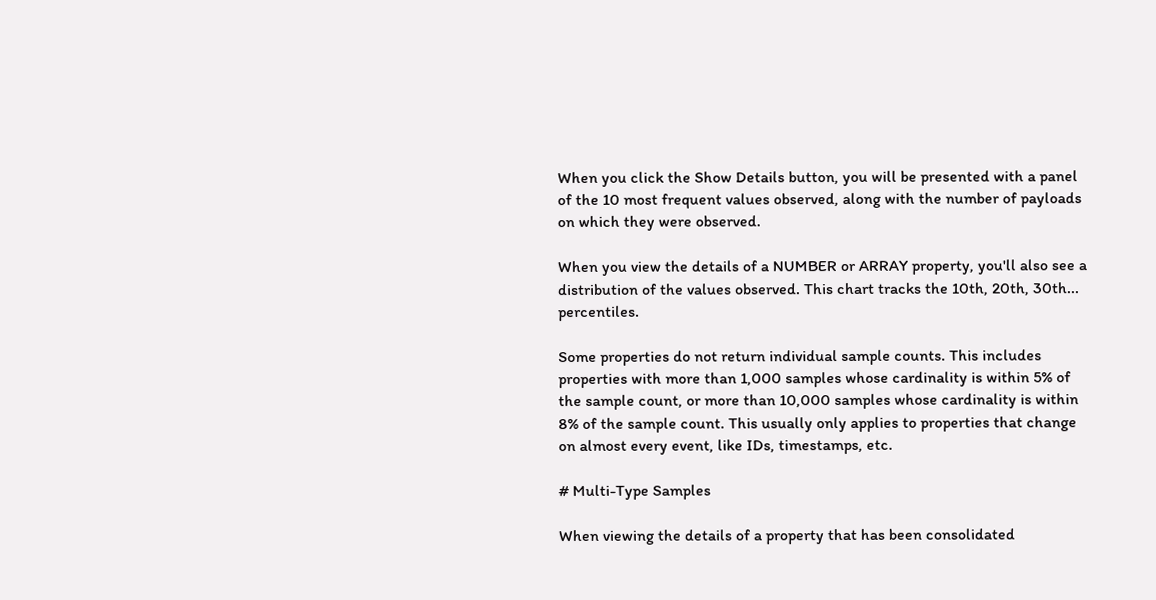When you click the Show Details button, you will be presented with a panel of the 10 most frequent values observed, along with the number of payloads on which they were observed.

When you view the details of a NUMBER or ARRAY property, you'll also see a distribution of the values observed. This chart tracks the 10th, 20th, 30th... percentiles.

Some properties do not return individual sample counts. This includes properties with more than 1,000 samples whose cardinality is within 5% of the sample count, or more than 10,000 samples whose cardinality is within 8% of the sample count. This usually only applies to properties that change on almost every event, like IDs, timestamps, etc.

# Multi-Type Samples

When viewing the details of a property that has been consolidated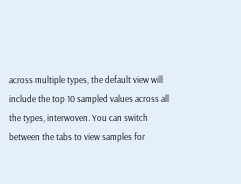across multiple types, the default view will include the top 10 sampled values across all the types, interwoven. You can switch between the tabs to view samples for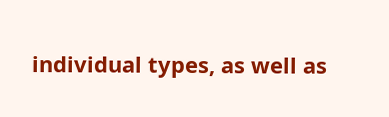individual types, as well as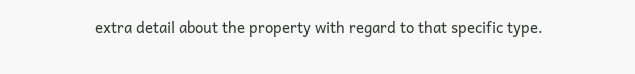extra detail about the property with regard to that specific type.